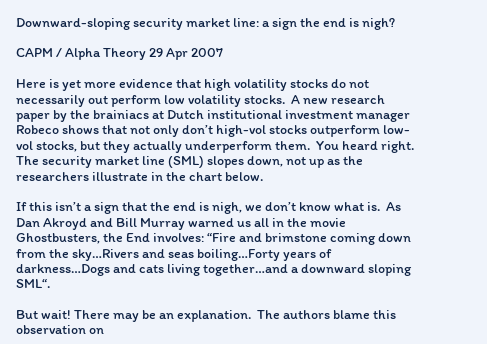Downward-sloping security market line: a sign the end is nigh?

CAPM / Alpha Theory 29 Apr 2007

Here is yet more evidence that high volatility stocks do not necessarily out perform low volatility stocks.  A new research paper by the brainiacs at Dutch institutional investment manager Robeco shows that not only don’t high-vol stocks outperform low-vol stocks, but they actually underperform them.  You heard right.  The security market line (SML) slopes down, not up as the researchers illustrate in the chart below.

If this isn’t a sign that the end is nigh, we don’t know what is.  As Dan Akroyd and Bill Murray warned us all in the movie Ghostbusters, the End involves: “Fire and brimstone coming down from the sky…Rivers and seas boiling…Forty years of darkness…Dogs and cats living together…and a downward sloping SML“.

But wait! There may be an explanation.  The authors blame this observation on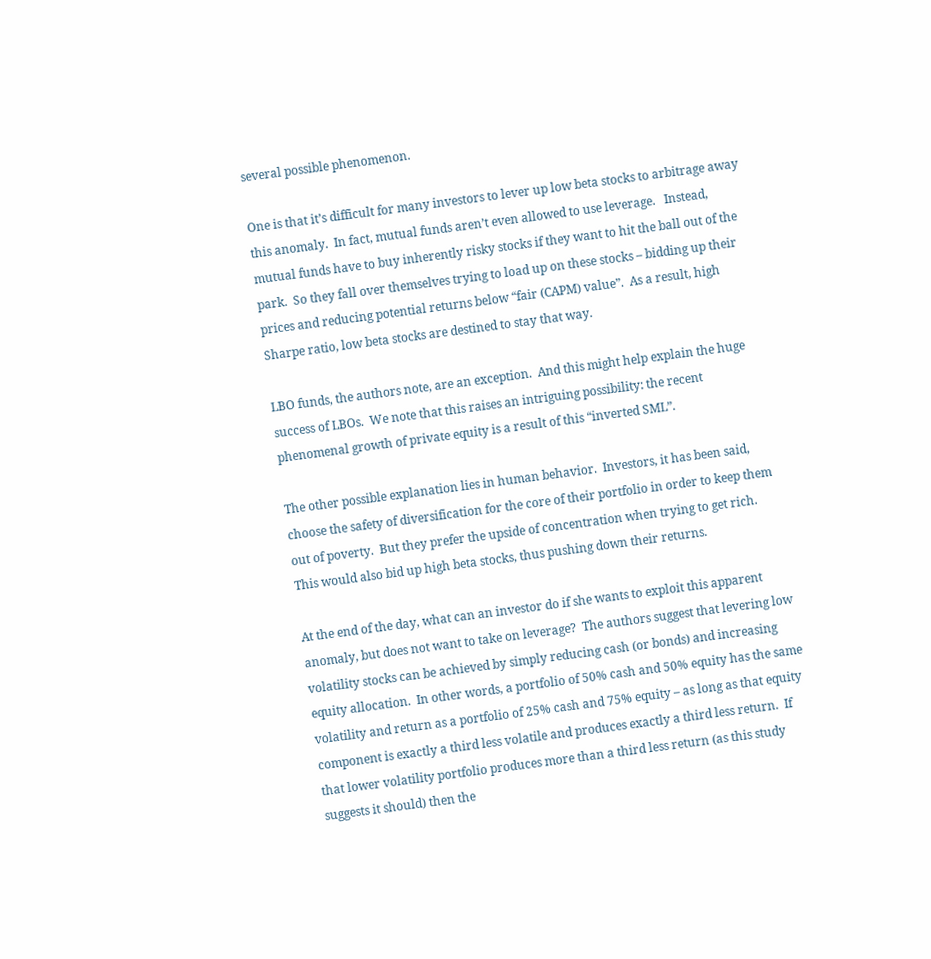several possible phenomenon.

One is that it’s difficult for many investors to lever up low beta stocks to arbitrage away this anomaly.  In fact, mutual funds aren’t even allowed to use leverage.   Instead, mutual funds have to buy inherently risky stocks if they want to hit the ball out of the park.  So they fall over themselves trying to load up on these stocks – bidding up their prices and reducing potential returns below “fair (CAPM) value”.  As a result, high Sharpe ratio, low beta stocks are destined to stay that way.

LBO funds, the authors note, are an exception.  And this might help explain the huge success of LBOs.  We note that this raises an intriguing possibility: the recent phenomenal growth of private equity is a result of this “inverted SML”.

The other possible explanation lies in human behavior.  Investors, it has been said, choose the safety of diversification for the core of their portfolio in order to keep them out of poverty.  But they prefer the upside of concentration when trying to get rich.  This would also bid up high beta stocks, thus pushing down their returns.

At the end of the day, what can an investor do if she wants to exploit this apparent anomaly, but does not want to take on leverage?  The authors suggest that levering low volatility stocks can be achieved by simply reducing cash (or bonds) and increasing equity allocation.  In other words, a portfolio of 50% cash and 50% equity has the same volatility and return as a portfolio of 25% cash and 75% equity – as long as that equity component is exactly a third less volatile and produces exactly a third less return.  If that lower volatility portfolio produces more than a third less return (as this study suggests it should) then the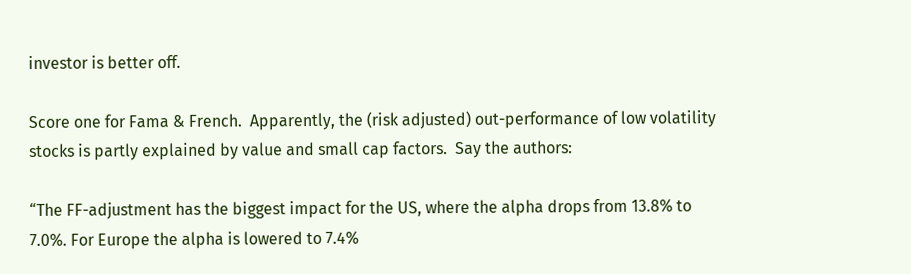investor is better off.

Score one for Fama & French.  Apparently, the (risk adjusted) out-performance of low volatility stocks is partly explained by value and small cap factors.  Say the authors:

“The FF-adjustment has the biggest impact for the US, where the alpha drops from 13.8% to 7.0%. For Europe the alpha is lowered to 7.4%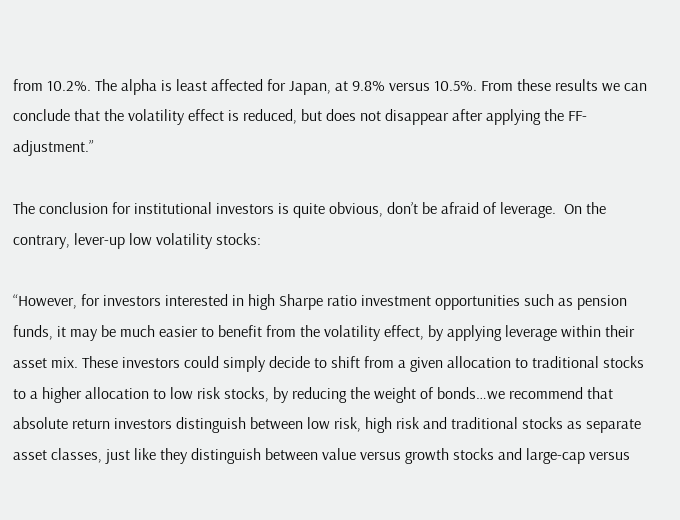from 10.2%. The alpha is least affected for Japan, at 9.8% versus 10.5%. From these results we can conclude that the volatility effect is reduced, but does not disappear after applying the FF-adjustment.”

The conclusion for institutional investors is quite obvious, don’t be afraid of leverage.  On the contrary, lever-up low volatility stocks:

“However, for investors interested in high Sharpe ratio investment opportunities such as pension funds, it may be much easier to benefit from the volatility effect, by applying leverage within their asset mix. These investors could simply decide to shift from a given allocation to traditional stocks to a higher allocation to low risk stocks, by reducing the weight of bonds…we recommend that absolute return investors distinguish between low risk, high risk and traditional stocks as separate asset classes, just like they distinguish between value versus growth stocks and large-cap versus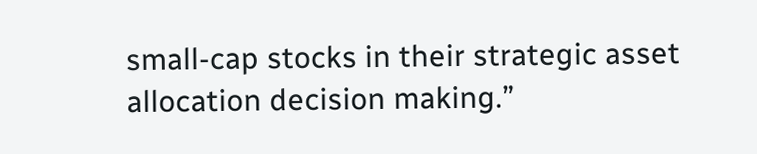small-cap stocks in their strategic asset allocation decision making.”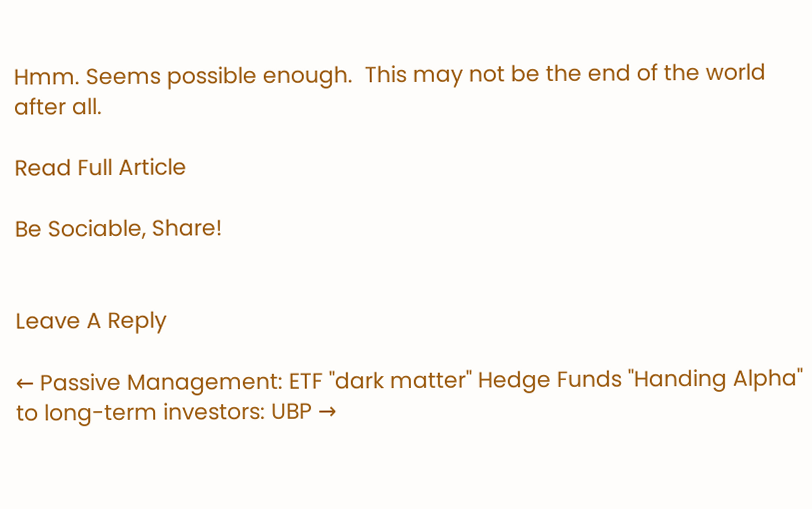Hmm. Seems possible enough.  This may not be the end of the world after all.

Read Full Article

Be Sociable, Share!


Leave A Reply

← Passive Management: ETF "dark matter" Hedge Funds "Handing Alpha" to long-term investors: UBP →